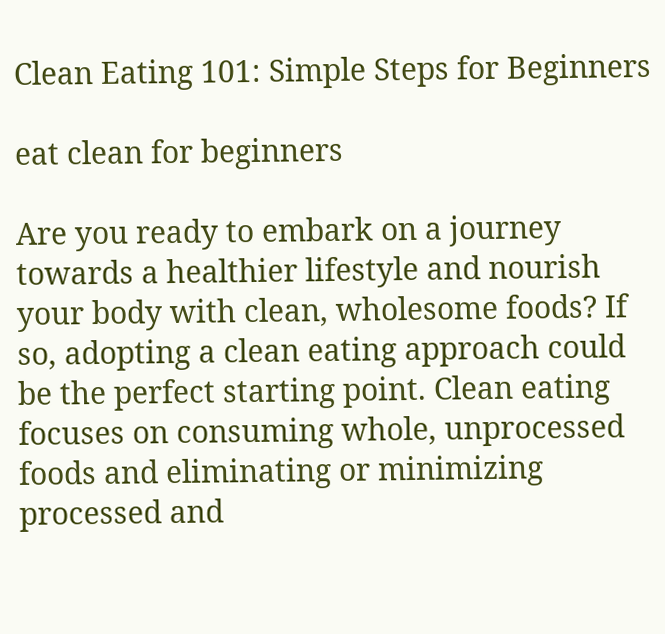Clean Eating 101: Simple Steps for Beginners

eat clean for beginners

Are you ready to embark on a journey towards a healthier lifestyle and nourish your body with clean, wholesome foods? If so, adopting a clean eating approach could be the perfect starting point. Clean eating focuses on consuming whole, unprocessed foods and eliminating or minimizing processed and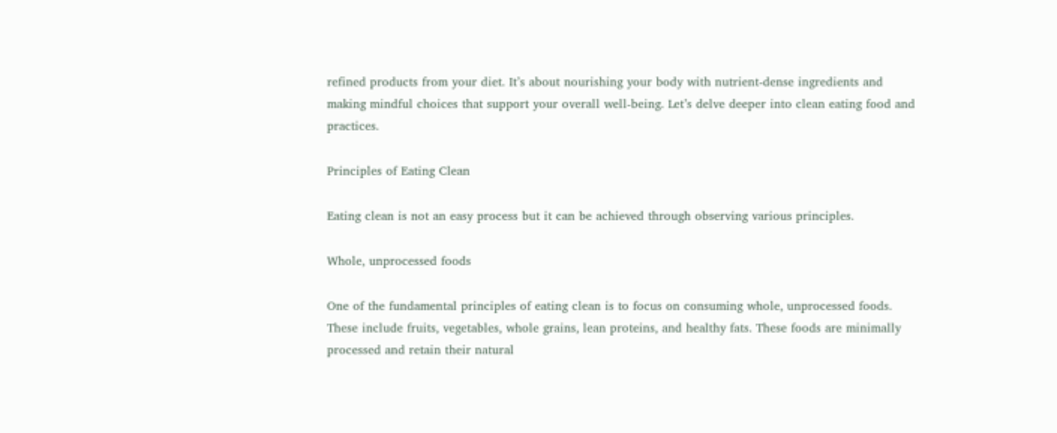refined products from your diet. It’s about nourishing your body with nutrient-dense ingredients and making mindful choices that support your overall well-being. Let’s delve deeper into clean eating food and practices.

Principles of Eating Clean

Eating clean is not an easy process but it can be achieved through observing various principles.

Whole, unprocessed foods

One of the fundamental principles of eating clean is to focus on consuming whole, unprocessed foods. These include fruits, vegetables, whole grains, lean proteins, and healthy fats. These foods are minimally processed and retain their natural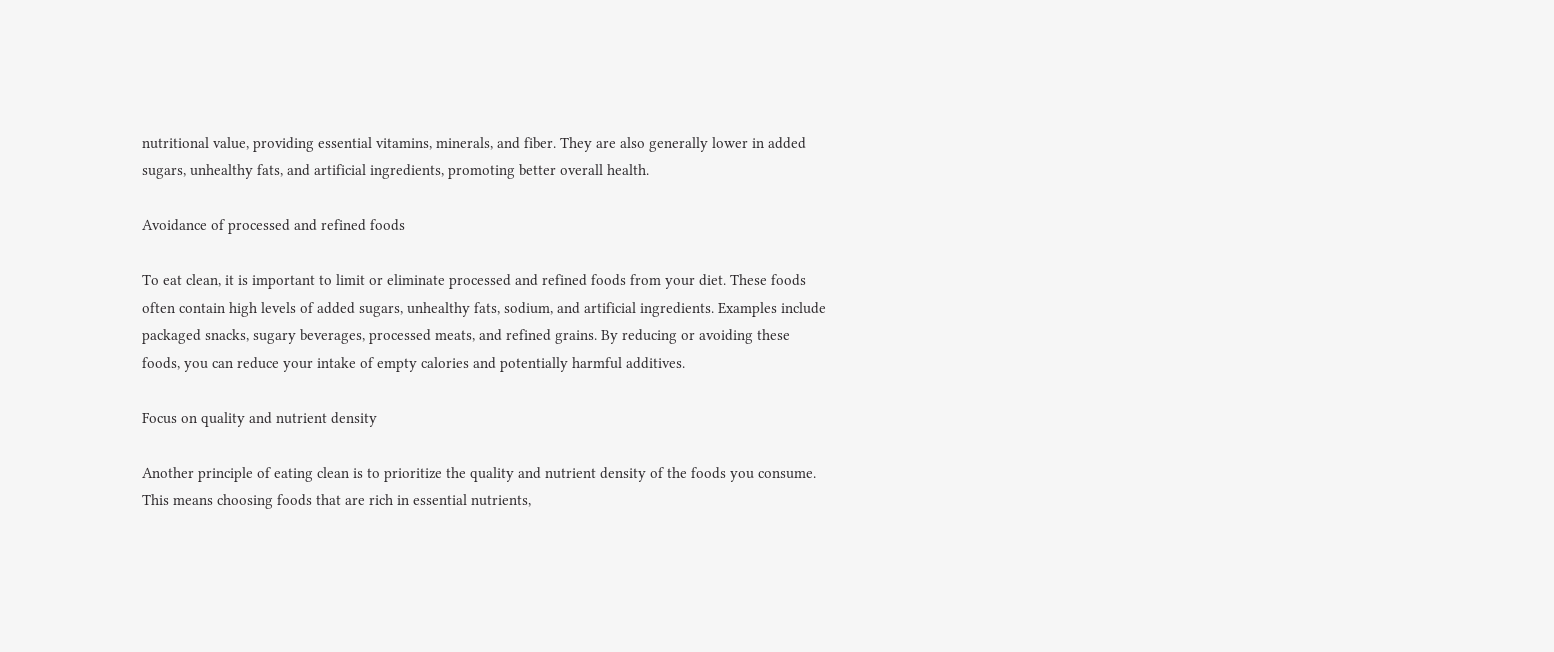nutritional value, providing essential vitamins, minerals, and fiber. They are also generally lower in added sugars, unhealthy fats, and artificial ingredients, promoting better overall health.

Avoidance of processed and refined foods

To eat clean, it is important to limit or eliminate processed and refined foods from your diet. These foods often contain high levels of added sugars, unhealthy fats, sodium, and artificial ingredients. Examples include packaged snacks, sugary beverages, processed meats, and refined grains. By reducing or avoiding these foods, you can reduce your intake of empty calories and potentially harmful additives.

Focus on quality and nutrient density

Another principle of eating clean is to prioritize the quality and nutrient density of the foods you consume. This means choosing foods that are rich in essential nutrients,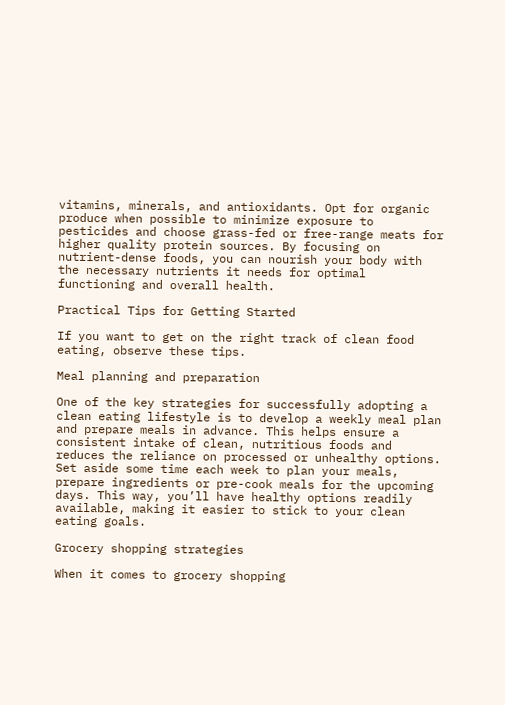vitamins, minerals, and antioxidants. Opt for organic produce when possible to minimize exposure to pesticides and choose grass-fed or free-range meats for higher quality protein sources. By focusing on nutrient-dense foods, you can nourish your body with the necessary nutrients it needs for optimal functioning and overall health.

Practical Tips for Getting Started

If you want to get on the right track of clean food eating, observe these tips.

Meal planning and preparation

One of the key strategies for successfully adopting a clean eating lifestyle is to develop a weekly meal plan and prepare meals in advance. This helps ensure a consistent intake of clean, nutritious foods and reduces the reliance on processed or unhealthy options. Set aside some time each week to plan your meals, prepare ingredients or pre-cook meals for the upcoming days. This way, you’ll have healthy options readily available, making it easier to stick to your clean eating goals.

Grocery shopping strategies

When it comes to grocery shopping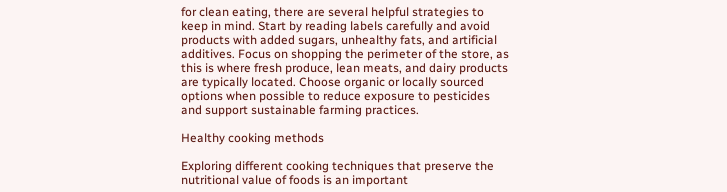for clean eating, there are several helpful strategies to keep in mind. Start by reading labels carefully and avoid products with added sugars, unhealthy fats, and artificial additives. Focus on shopping the perimeter of the store, as this is where fresh produce, lean meats, and dairy products are typically located. Choose organic or locally sourced options when possible to reduce exposure to pesticides and support sustainable farming practices.

Healthy cooking methods

Exploring different cooking techniques that preserve the nutritional value of foods is an important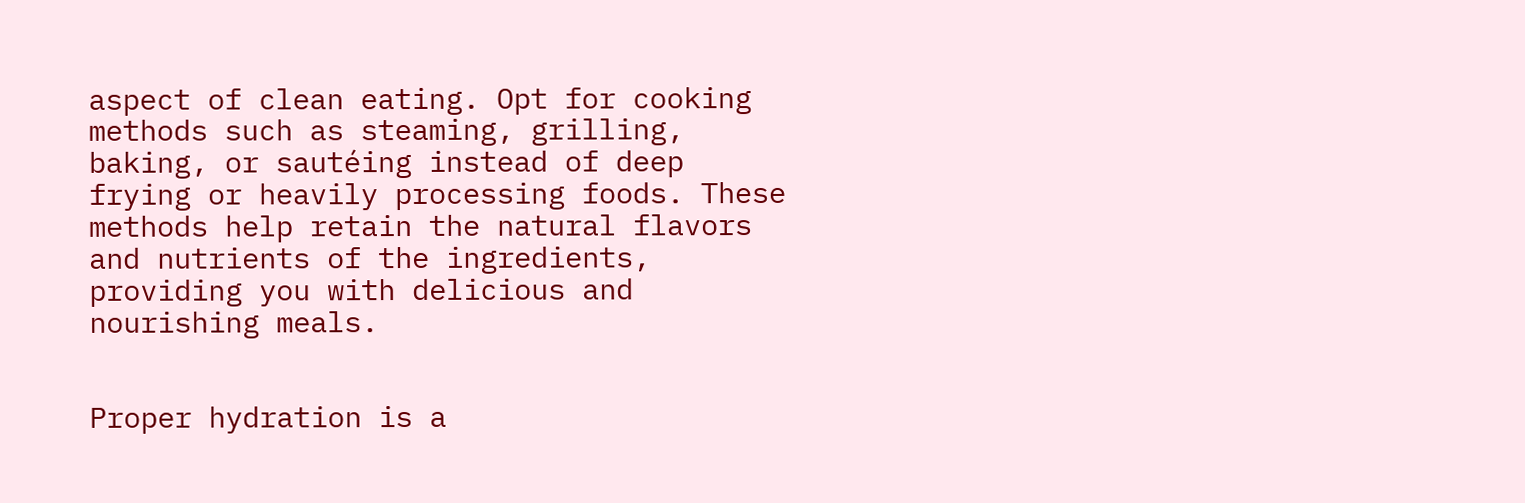aspect of clean eating. Opt for cooking methods such as steaming, grilling, baking, or sautéing instead of deep frying or heavily processing foods. These methods help retain the natural flavors and nutrients of the ingredients, providing you with delicious and nourishing meals.


Proper hydration is a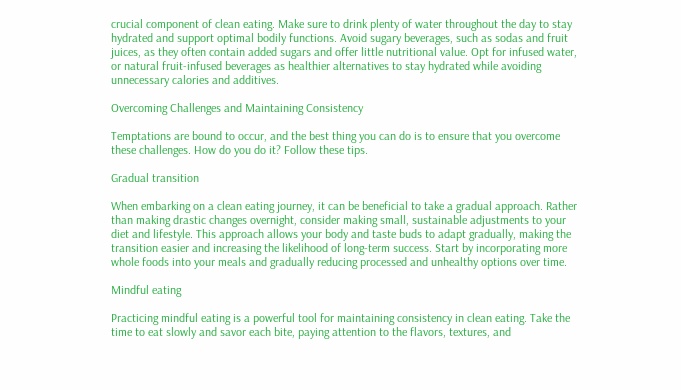crucial component of clean eating. Make sure to drink plenty of water throughout the day to stay hydrated and support optimal bodily functions. Avoid sugary beverages, such as sodas and fruit juices, as they often contain added sugars and offer little nutritional value. Opt for infused water, or natural fruit-infused beverages as healthier alternatives to stay hydrated while avoiding unnecessary calories and additives.

Overcoming Challenges and Maintaining Consistency

Temptations are bound to occur, and the best thing you can do is to ensure that you overcome these challenges. How do you do it? Follow these tips.

Gradual transition

When embarking on a clean eating journey, it can be beneficial to take a gradual approach. Rather than making drastic changes overnight, consider making small, sustainable adjustments to your diet and lifestyle. This approach allows your body and taste buds to adapt gradually, making the transition easier and increasing the likelihood of long-term success. Start by incorporating more whole foods into your meals and gradually reducing processed and unhealthy options over time.

Mindful eating

Practicing mindful eating is a powerful tool for maintaining consistency in clean eating. Take the time to eat slowly and savor each bite, paying attention to the flavors, textures, and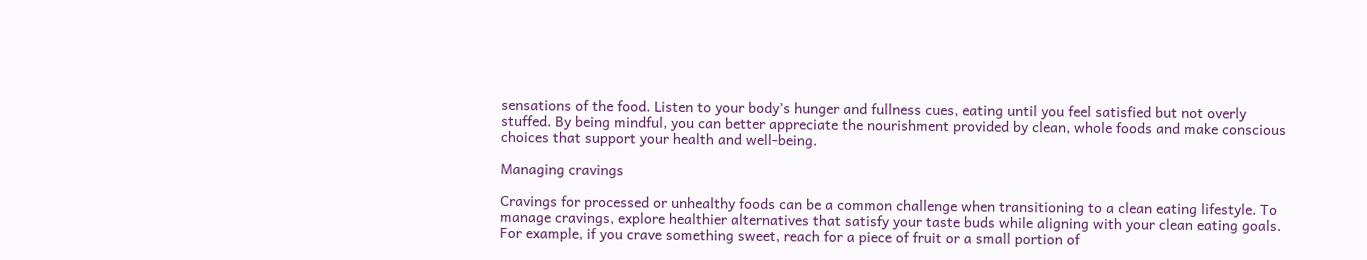sensations of the food. Listen to your body’s hunger and fullness cues, eating until you feel satisfied but not overly stuffed. By being mindful, you can better appreciate the nourishment provided by clean, whole foods and make conscious choices that support your health and well-being.

Managing cravings

Cravings for processed or unhealthy foods can be a common challenge when transitioning to a clean eating lifestyle. To manage cravings, explore healthier alternatives that satisfy your taste buds while aligning with your clean eating goals. For example, if you crave something sweet, reach for a piece of fruit or a small portion of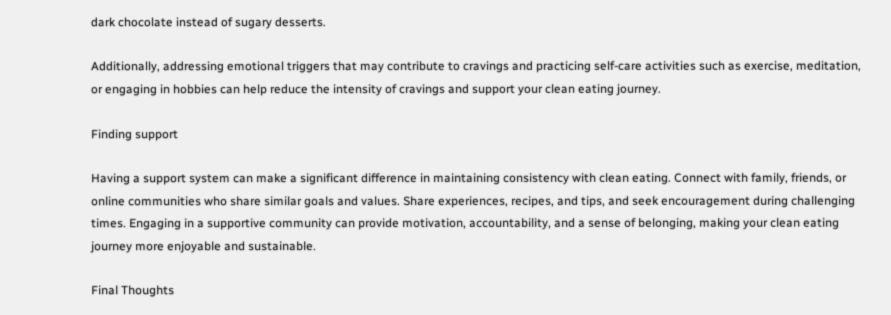dark chocolate instead of sugary desserts.

Additionally, addressing emotional triggers that may contribute to cravings and practicing self-care activities such as exercise, meditation, or engaging in hobbies can help reduce the intensity of cravings and support your clean eating journey.

Finding support

Having a support system can make a significant difference in maintaining consistency with clean eating. Connect with family, friends, or online communities who share similar goals and values. Share experiences, recipes, and tips, and seek encouragement during challenging times. Engaging in a supportive community can provide motivation, accountability, and a sense of belonging, making your clean eating journey more enjoyable and sustainable.

Final Thoughts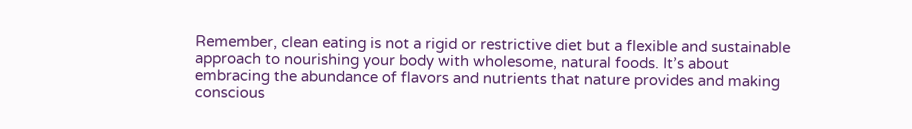Remember, clean eating is not a rigid or restrictive diet but a flexible and sustainable approach to nourishing your body with wholesome, natural foods. It’s about embracing the abundance of flavors and nutrients that nature provides and making conscious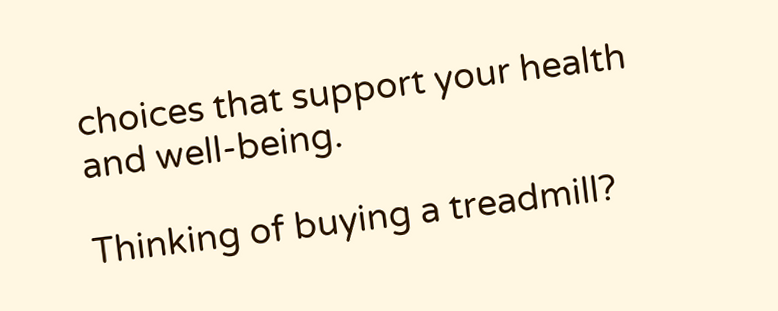choices that support your health and well-being.

Thinking of buying a treadmill?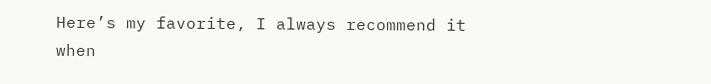Here’s my favorite, I always recommend it when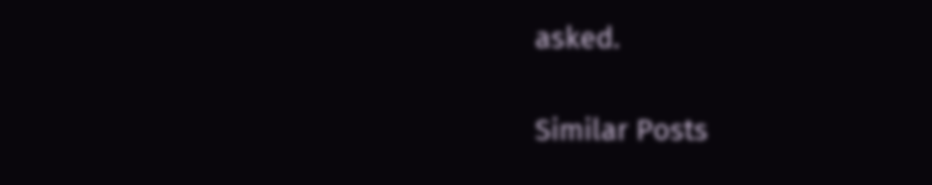asked.

Similar Posts